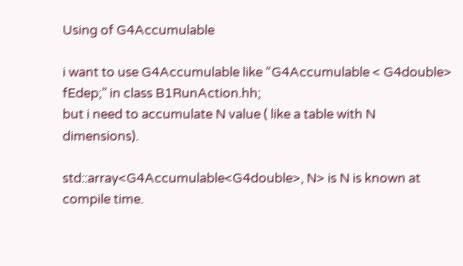Using of G4Accumulable

i want to use G4Accumulable like “G4Accumulable < G4double> fEdep;” in class B1RunAction.hh;
but i need to accumulate N value ( like a table with N dimensions).

std::array<G4Accumulable<G4double>, N> is N is known at compile time.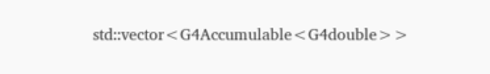std::vector<G4Accumulable<G4double>>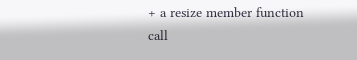+ a resize member function call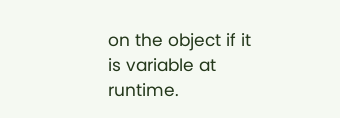on the object if it is variable at runtime.